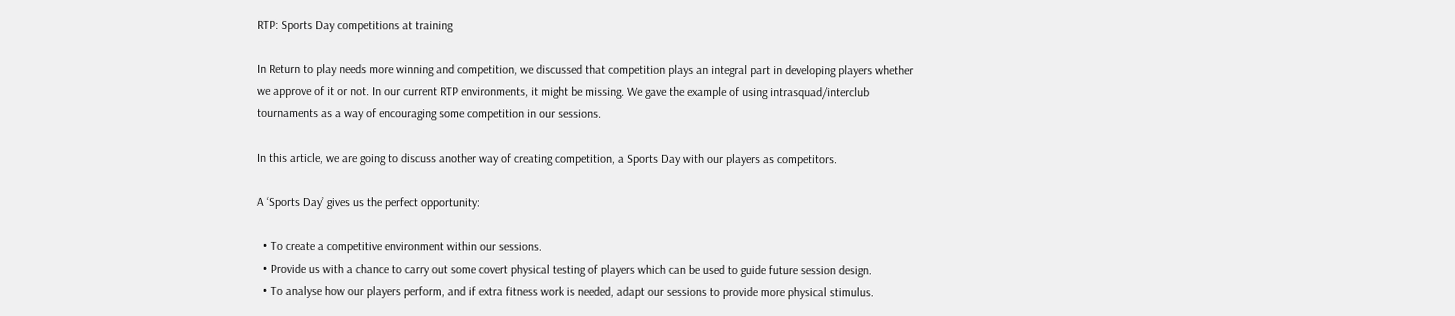RTP: Sports Day competitions at training

In Return to play needs more winning and competition, we discussed that competition plays an integral part in developing players whether we approve of it or not. In our current RTP environments, it might be missing. We gave the example of using intrasquad/interclub tournaments as a way of encouraging some competition in our sessions.

In this article, we are going to discuss another way of creating competition, a Sports Day with our players as competitors.

A ‘Sports Day’ gives us the perfect opportunity:

  • To create a competitive environment within our sessions.
  • Provide us with a chance to carry out some covert physical testing of players which can be used to guide future session design.
  • To analyse how our players perform, and if extra fitness work is needed, adapt our sessions to provide more physical stimulus.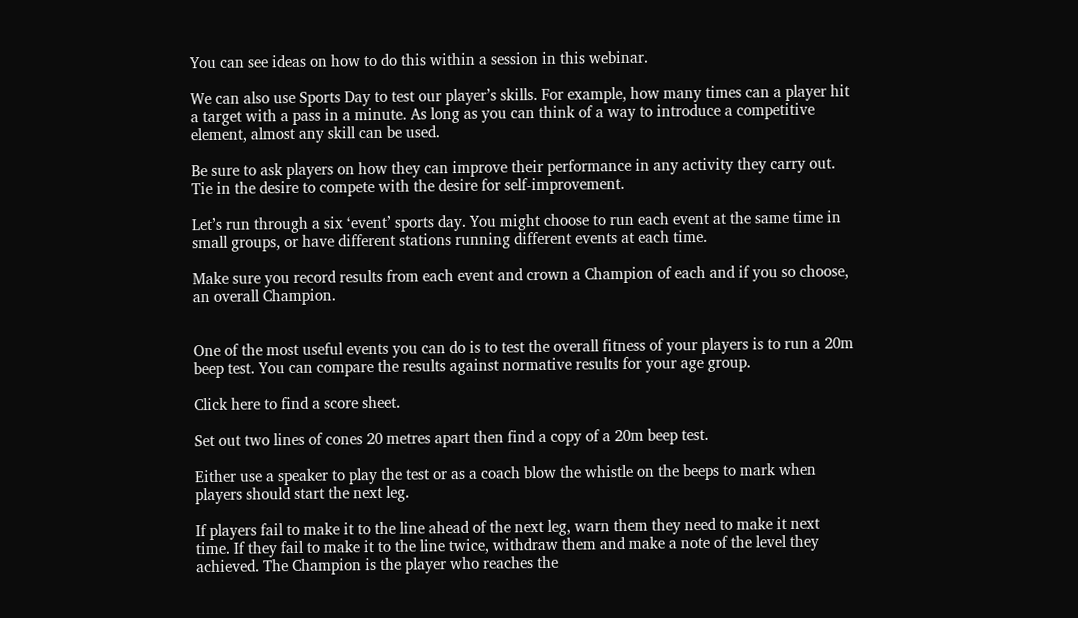You can see ideas on how to do this within a session in this webinar.

We can also use Sports Day to test our player’s skills. For example, how many times can a player hit a target with a pass in a minute. As long as you can think of a way to introduce a competitive element, almost any skill can be used.

Be sure to ask players on how they can improve their performance in any activity they carry out. Tie in the desire to compete with the desire for self-improvement.

Let’s run through a six ‘event’ sports day. You might choose to run each event at the same time in small groups, or have different stations running different events at each time.

Make sure you record results from each event and crown a Champion of each and if you so choose, an overall Champion.


One of the most useful events you can do is to test the overall fitness of your players is to run a 20m beep test. You can compare the results against normative results for your age group.

Click here to find a score sheet.

Set out two lines of cones 20 metres apart then find a copy of a 20m beep test.

Either use a speaker to play the test or as a coach blow the whistle on the beeps to mark when players should start the next leg.

If players fail to make it to the line ahead of the next leg, warn them they need to make it next time. If they fail to make it to the line twice, withdraw them and make a note of the level they achieved. The Champion is the player who reaches the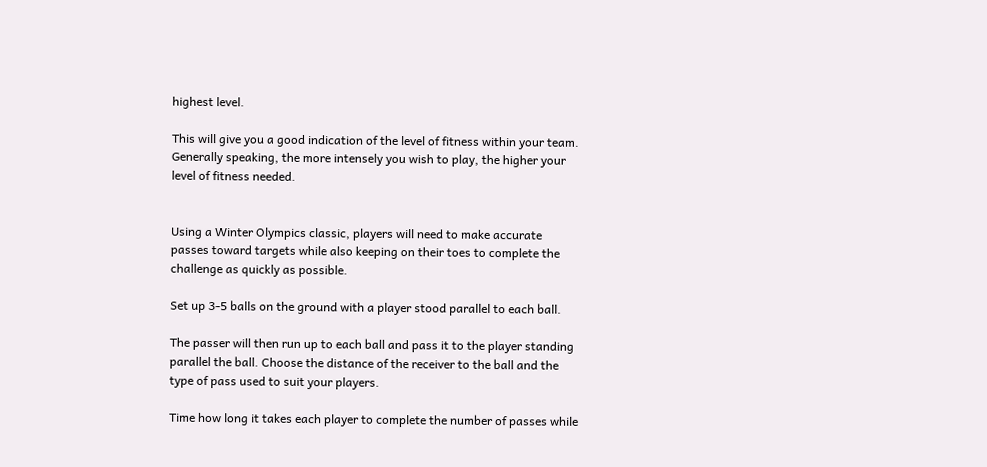highest level.

This will give you a good indication of the level of fitness within your team. Generally speaking, the more intensely you wish to play, the higher your level of fitness needed.


Using a Winter Olympics classic, players will need to make accurate passes toward targets while also keeping on their toes to complete the challenge as quickly as possible.

Set up 3-5 balls on the ground with a player stood parallel to each ball.

The passer will then run up to each ball and pass it to the player standing parallel the ball. Choose the distance of the receiver to the ball and the type of pass used to suit your players.

Time how long it takes each player to complete the number of passes while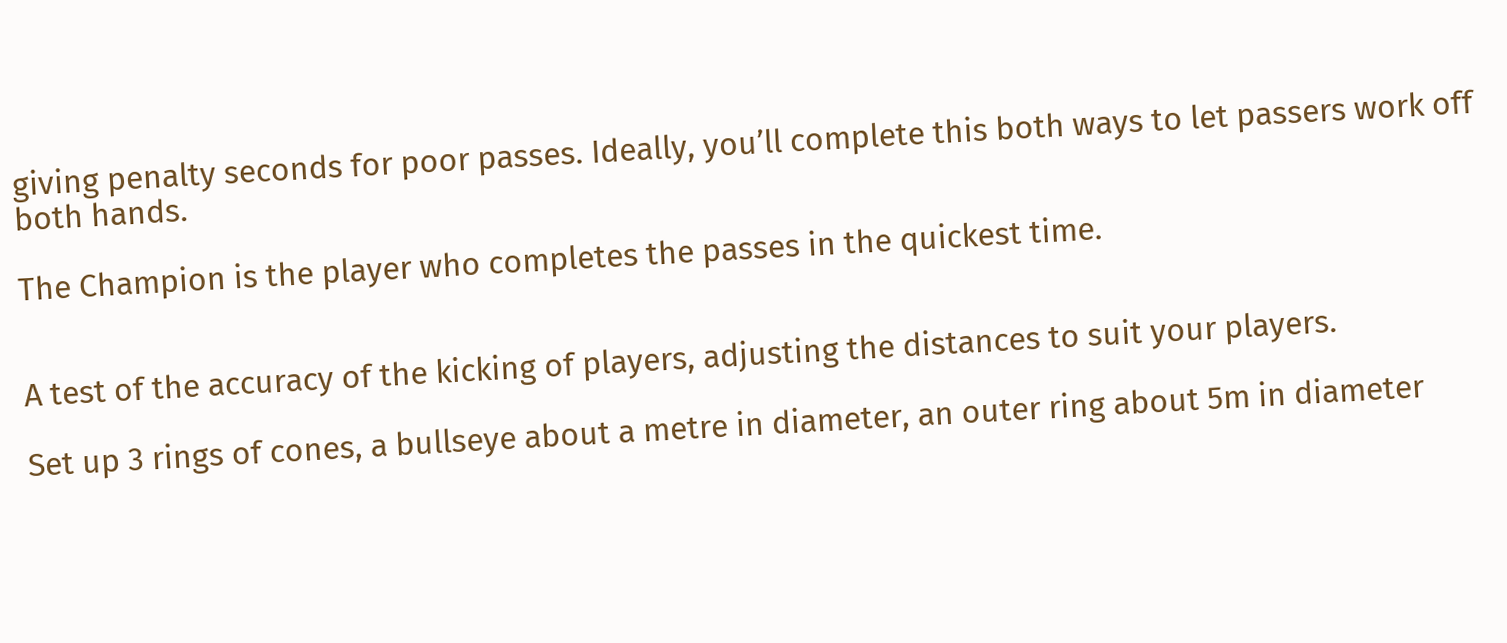giving penalty seconds for poor passes. Ideally, you’ll complete this both ways to let passers work off both hands.

The Champion is the player who completes the passes in the quickest time.


A test of the accuracy of the kicking of players, adjusting the distances to suit your players.

Set up 3 rings of cones, a bullseye about a metre in diameter, an outer ring about 5m in diameter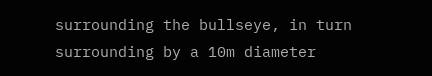surrounding the bullseye, in turn surrounding by a 10m diameter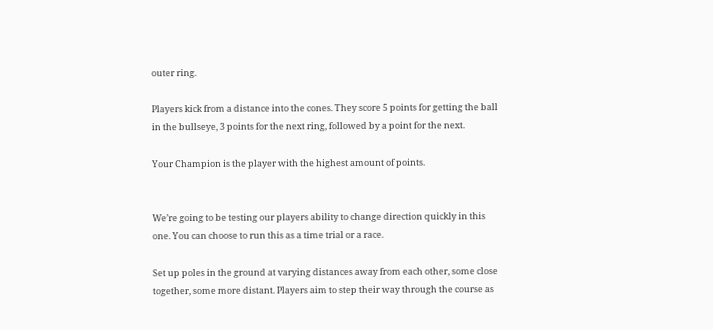outer ring.

Players kick from a distance into the cones. They score 5 points for getting the ball in the bullseye, 3 points for the next ring, followed by a point for the next.

Your Champion is the player with the highest amount of points.


We’re going to be testing our players ability to change direction quickly in this one. You can choose to run this as a time trial or a race.

Set up poles in the ground at varying distances away from each other, some close together, some more distant. Players aim to step their way through the course as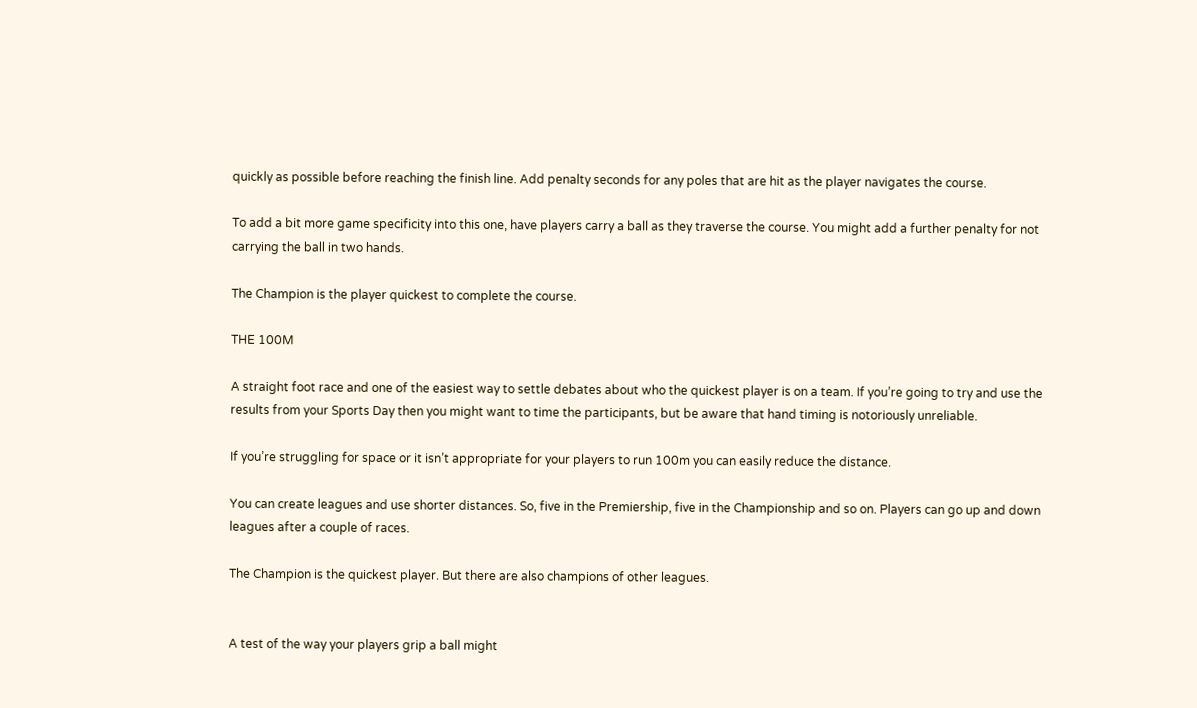quickly as possible before reaching the finish line. Add penalty seconds for any poles that are hit as the player navigates the course.

To add a bit more game specificity into this one, have players carry a ball as they traverse the course. You might add a further penalty for not carrying the ball in two hands.

The Champion is the player quickest to complete the course.

THE 100M

A straight foot race and one of the easiest way to settle debates about who the quickest player is on a team. If you’re going to try and use the results from your Sports Day then you might want to time the participants, but be aware that hand timing is notoriously unreliable.

If you’re struggling for space or it isn’t appropriate for your players to run 100m you can easily reduce the distance.

You can create leagues and use shorter distances. So, five in the Premiership, five in the Championship and so on. Players can go up and down leagues after a couple of races.

The Champion is the quickest player. But there are also champions of other leagues.


A test of the way your players grip a ball might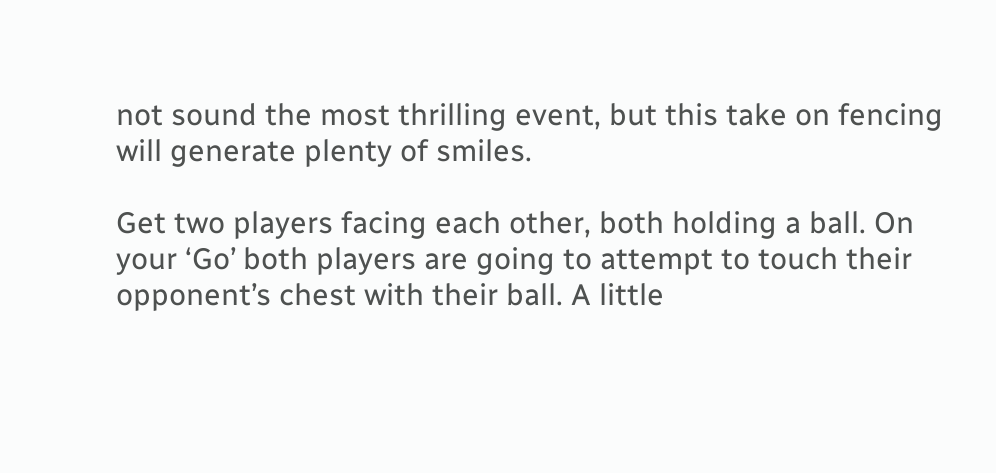not sound the most thrilling event, but this take on fencing will generate plenty of smiles.

Get two players facing each other, both holding a ball. On your ‘Go’ both players are going to attempt to touch their opponent’s chest with their ball. A little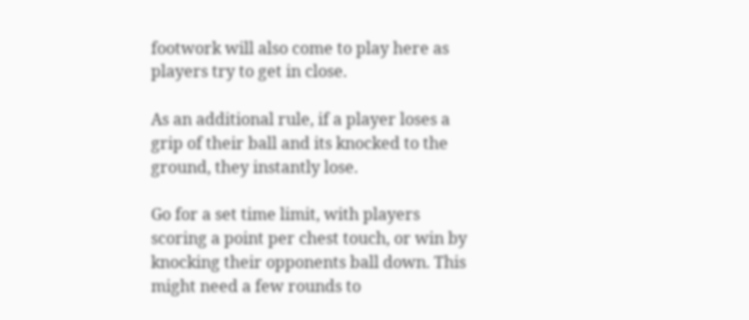footwork will also come to play here as players try to get in close.

As an additional rule, if a player loses a grip of their ball and its knocked to the ground, they instantly lose.

Go for a set time limit, with players scoring a point per chest touch, or win by knocking their opponents ball down. This might need a few rounds to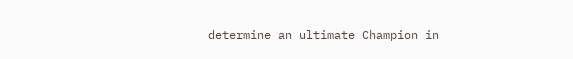determine an ultimate Champion in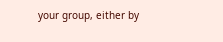your group, either by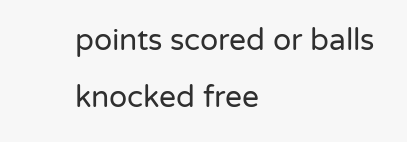points scored or balls knocked free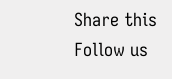Share this
Follow us